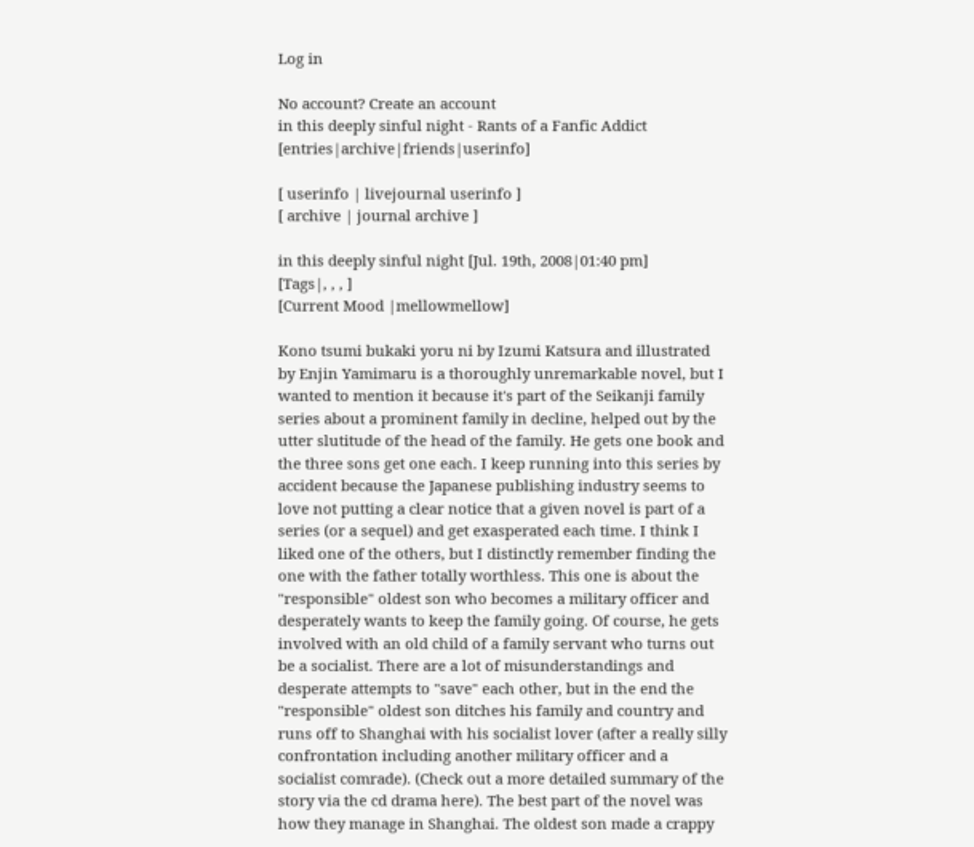Log in

No account? Create an account
in this deeply sinful night - Rants of a Fanfic Addict [entries|archive|friends|userinfo]

[ userinfo | livejournal userinfo ]
[ archive | journal archive ]

in this deeply sinful night [Jul. 19th, 2008|01:40 pm]
[Tags|, , , ]
[Current Mood |mellowmellow]

Kono tsumi bukaki yoru ni by Izumi Katsura and illustrated by Enjin Yamimaru is a thoroughly unremarkable novel, but I wanted to mention it because it's part of the Seikanji family series about a prominent family in decline, helped out by the utter slutitude of the head of the family. He gets one book and the three sons get one each. I keep running into this series by accident because the Japanese publishing industry seems to love not putting a clear notice that a given novel is part of a series (or a sequel) and get exasperated each time. I think I liked one of the others, but I distinctly remember finding the one with the father totally worthless. This one is about the "responsible" oldest son who becomes a military officer and desperately wants to keep the family going. Of course, he gets involved with an old child of a family servant who turns out be a socialist. There are a lot of misunderstandings and desperate attempts to "save" each other, but in the end the "responsible" oldest son ditches his family and country and runs off to Shanghai with his socialist lover (after a really silly confrontation including another military officer and a socialist comrade). (Check out a more detailed summary of the story via the cd drama here). The best part of the novel was how they manage in Shanghai. The oldest son made a crappy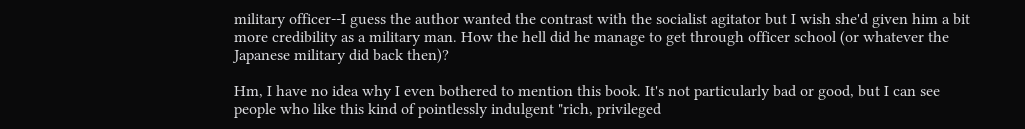military officer--I guess the author wanted the contrast with the socialist agitator but I wish she'd given him a bit more credibility as a military man. How the hell did he manage to get through officer school (or whatever the Japanese military did back then)?

Hm, I have no idea why I even bothered to mention this book. It's not particularly bad or good, but I can see people who like this kind of pointlessly indulgent "rich, privileged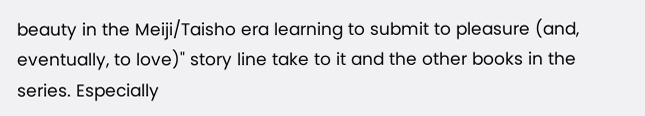beauty in the Meiji/Taisho era learning to submit to pleasure (and, eventually, to love)" story line take to it and the other books in the series. Especially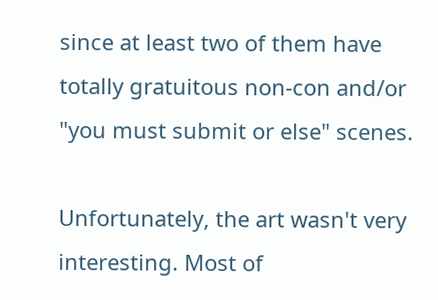since at least two of them have totally gratuitous non-con and/or "you must submit or else" scenes.

Unfortunately, the art wasn't very interesting. Most of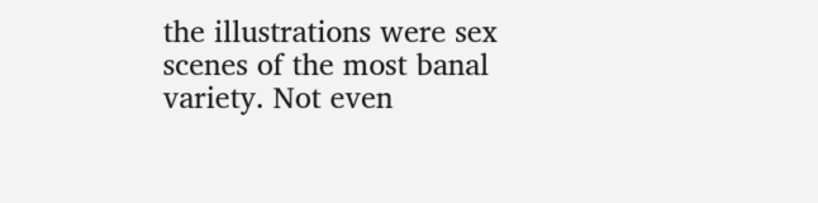the illustrations were sex scenes of the most banal variety. Not even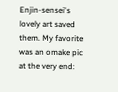Enjin-sensei's lovely art saved them. My favorite was an omake pic at the very end: